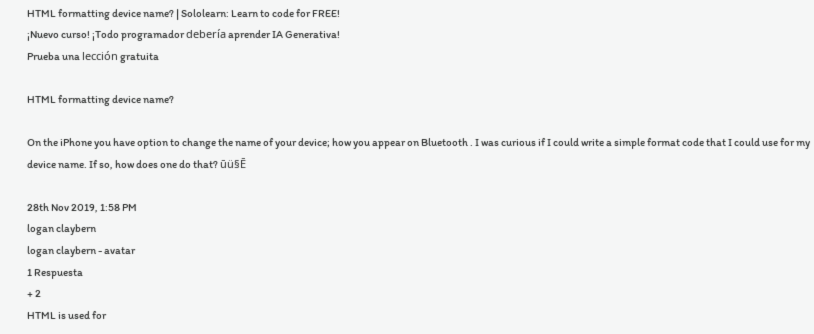HTML formatting device name? | Sololearn: Learn to code for FREE!
¡Nuevo curso! ¡Todo programador debería aprender IA Generativa!
Prueba una lección gratuita

HTML formatting device name?

On the iPhone you have option to change the name of your device; how you appear on Bluetooth . I was curious if I could write a simple format code that I could use for my device name. If so, how does one do that? ūü§Ē

28th Nov 2019, 1:58 PM
logan claybern
logan claybern - avatar
1 Respuesta
+ 2
HTML is used for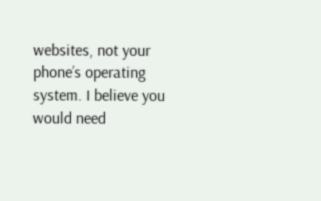websites, not your phone’s operating system. I believe you would need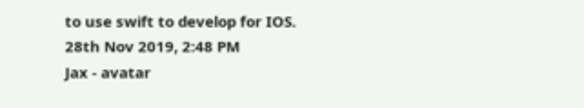to use swift to develop for IOS.
28th Nov 2019, 2:48 PM
Jax - avatar